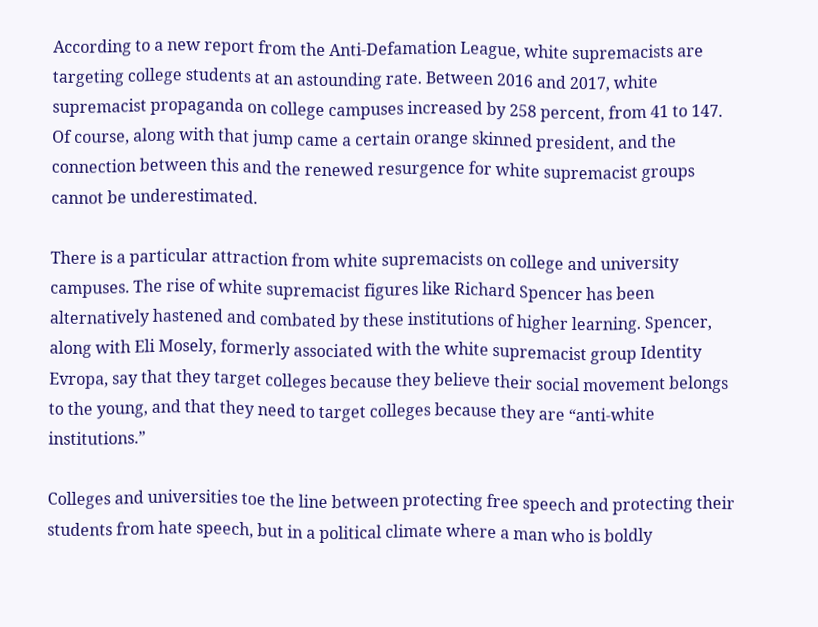According to a new report from the Anti-Defamation League, white supremacists are targeting college students at an astounding rate. Between 2016 and 2017, white supremacist propaganda on college campuses increased by 258 percent, from 41 to 147. Of course, along with that jump came a certain orange skinned president, and the connection between this and the renewed resurgence for white supremacist groups cannot be underestimated.

There is a particular attraction from white supremacists on college and university campuses. The rise of white supremacist figures like Richard Spencer has been alternatively hastened and combated by these institutions of higher learning. Spencer, along with Eli Mosely, formerly associated with the white supremacist group Identity Evropa, say that they target colleges because they believe their social movement belongs to the young, and that they need to target colleges because they are “anti-white institutions.”

Colleges and universities toe the line between protecting free speech and protecting their students from hate speech, but in a political climate where a man who is boldly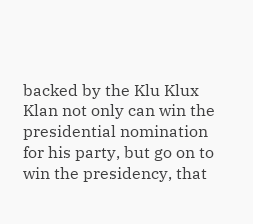backed by the Klu Klux Klan not only can win the presidential nomination for his party, but go on to win the presidency, that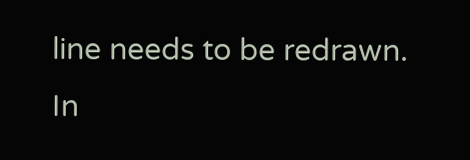line needs to be redrawn. In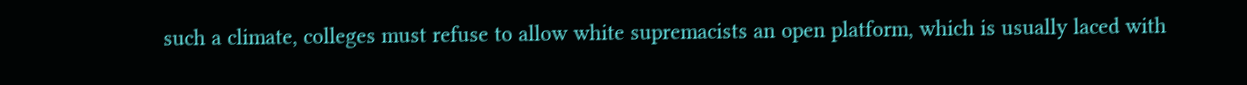such a climate, colleges must refuse to allow white supremacists an open platform, which is usually laced with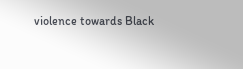violence towards Black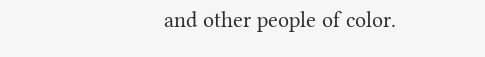and other people of color.